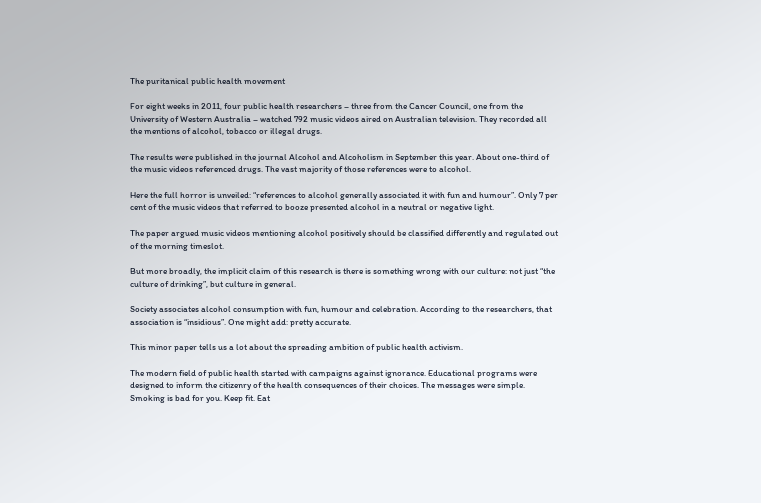The puritanical public health movement

For eight weeks in 2011, four public health researchers – three from the Cancer Council, one from the University of Western Australia – watched 792 music videos aired on Australian television. They recorded all the mentions of alcohol, tobacco or illegal drugs.

The results were published in the journal Alcohol and Alcoholism in September this year. About one-third of the music videos referenced drugs. The vast majority of those references were to alcohol.

Here the full horror is unveiled: “references to alcohol generally associated it with fun and humour”. Only 7 per cent of the music videos that referred to booze presented alcohol in a neutral or negative light.

The paper argued music videos mentioning alcohol positively should be classified differently and regulated out of the morning timeslot.

But more broadly, the implicit claim of this research is there is something wrong with our culture: not just “the culture of drinking”, but culture in general.

Society associates alcohol consumption with fun, humour and celebration. According to the researchers, that association is “insidious”. One might add: pretty accurate.

This minor paper tells us a lot about the spreading ambition of public health activism.

The modern field of public health started with campaigns against ignorance. Educational programs were designed to inform the citizenry of the health consequences of their choices. The messages were simple. Smoking is bad for you. Keep fit. Eat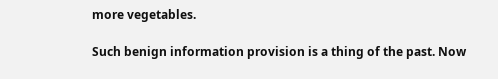more vegetables.

Such benign information provision is a thing of the past. Now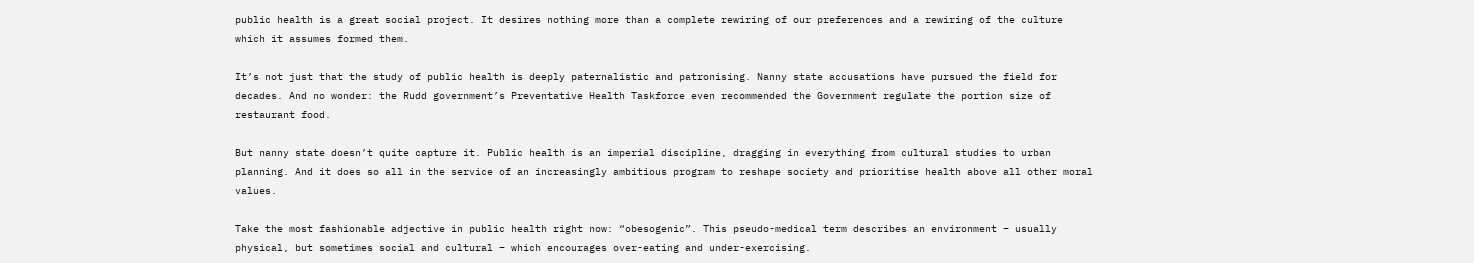public health is a great social project. It desires nothing more than a complete rewiring of our preferences and a rewiring of the culture which it assumes formed them.

It’s not just that the study of public health is deeply paternalistic and patronising. Nanny state accusations have pursued the field for decades. And no wonder: the Rudd government’s Preventative Health Taskforce even recommended the Government regulate the portion size of restaurant food.

But nanny state doesn’t quite capture it. Public health is an imperial discipline, dragging in everything from cultural studies to urban planning. And it does so all in the service of an increasingly ambitious program to reshape society and prioritise health above all other moral values.

Take the most fashionable adjective in public health right now: “obesogenic”. This pseudo-medical term describes an environment – usually physical, but sometimes social and cultural – which encourages over-eating and under-exercising.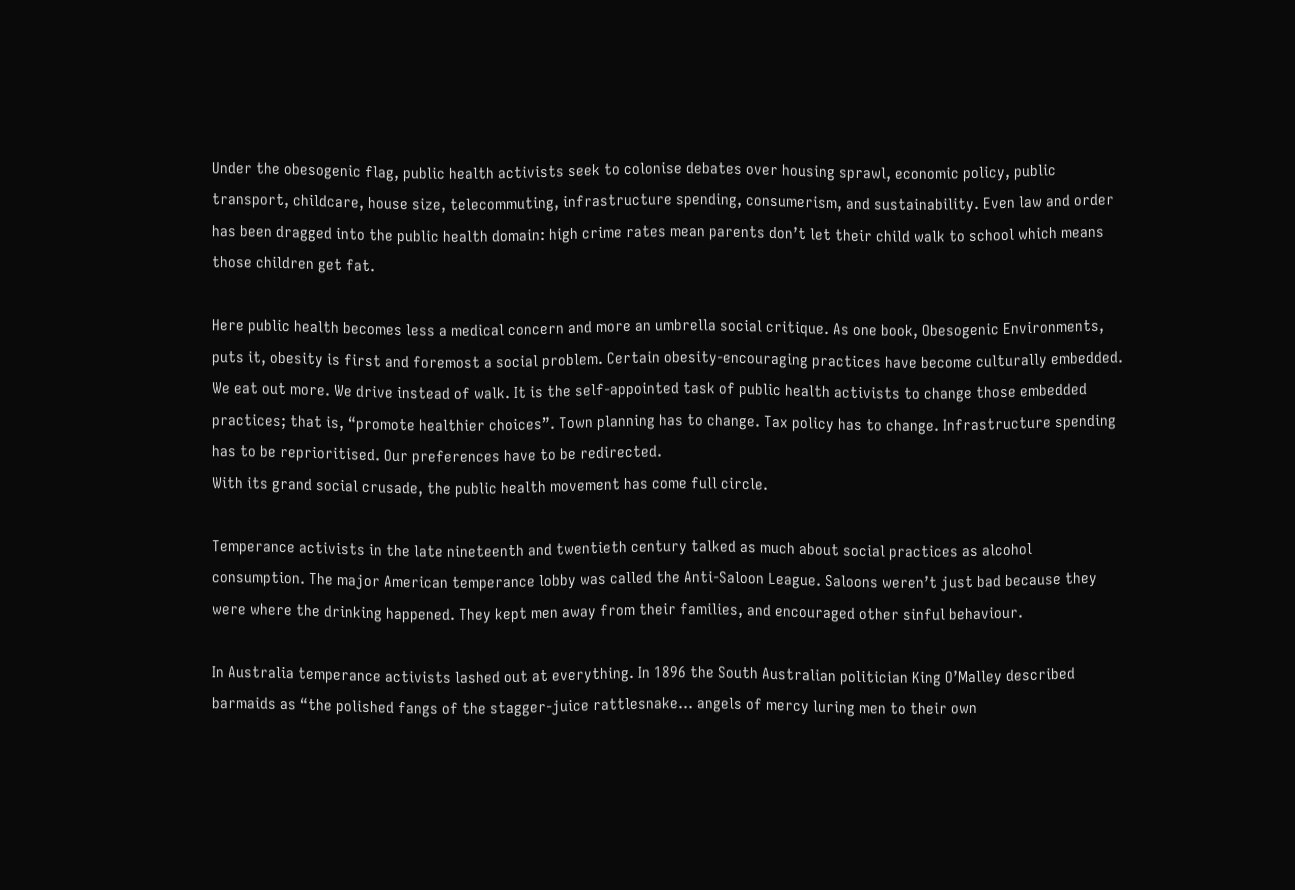Under the obesogenic flag, public health activists seek to colonise debates over housing sprawl, economic policy, public transport, childcare, house size, telecommuting, infrastructure spending, consumerism, and sustainability. Even law and order has been dragged into the public health domain: high crime rates mean parents don’t let their child walk to school which means those children get fat.

Here public health becomes less a medical concern and more an umbrella social critique. As one book, Obesogenic Environments, puts it, obesity is first and foremost a social problem. Certain obesity-encouraging practices have become culturally embedded. We eat out more. We drive instead of walk. It is the self-appointed task of public health activists to change those embedded practices; that is, “promote healthier choices”. Town planning has to change. Tax policy has to change. Infrastructure spending has to be reprioritised. Our preferences have to be redirected.
With its grand social crusade, the public health movement has come full circle.

Temperance activists in the late nineteenth and twentieth century talked as much about social practices as alcohol consumption. The major American temperance lobby was called the Anti-Saloon League. Saloons weren’t just bad because they were where the drinking happened. They kept men away from their families, and encouraged other sinful behaviour.

In Australia temperance activists lashed out at everything. In 1896 the South Australian politician King O’Malley described barmaids as “the polished fangs of the stagger-juice rattlesnake… angels of mercy luring men to their own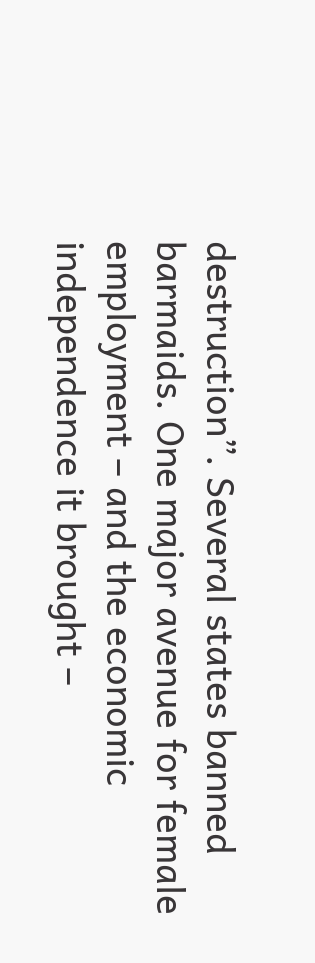destruction”. Several states banned barmaids. One major avenue for female employment – and the economic independence it brought –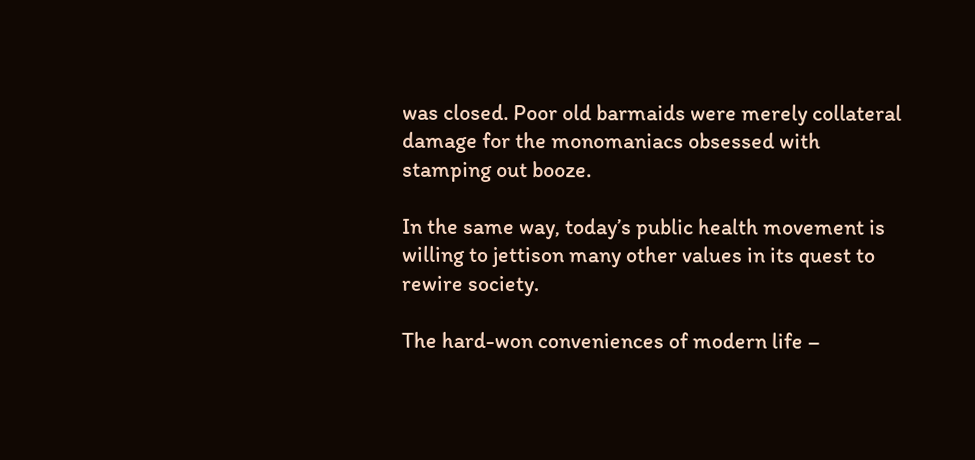was closed. Poor old barmaids were merely collateral damage for the monomaniacs obsessed with stamping out booze.

In the same way, today’s public health movement is willing to jettison many other values in its quest to rewire society.

The hard-won conveniences of modern life –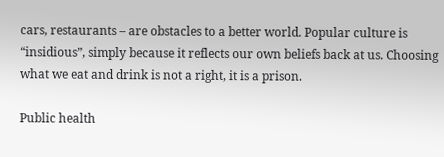cars, restaurants – are obstacles to a better world. Popular culture is “insidious”, simply because it reflects our own beliefs back at us. Choosing what we eat and drink is not a right, it is a prison.

Public health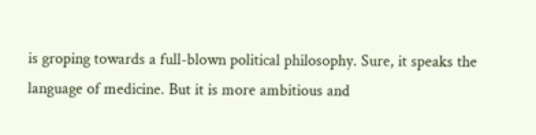is groping towards a full-blown political philosophy. Sure, it speaks the language of medicine. But it is more ambitious and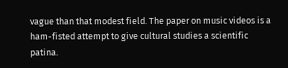vague than that modest field. The paper on music videos is a ham-fisted attempt to give cultural studies a scientific patina.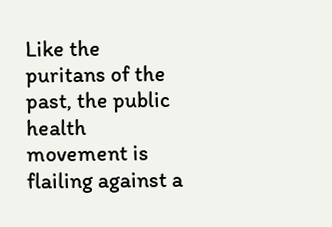Like the puritans of the past, the public health movement is flailing against a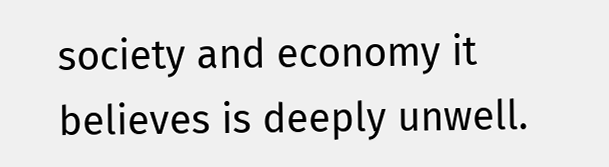society and economy it believes is deeply unwell.